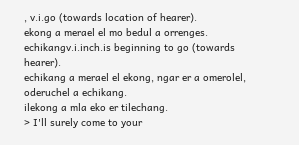, v.i.go (towards location of hearer).
ekong a merael el mo bedul a orrenges.
echikangv.i.inch.is beginning to go (towards hearer).
echikang a merael el ekong, ngar er a omerolel, oderuchel a echikang.
ilekong a mla eko er tilechang.
> I'll surely come to your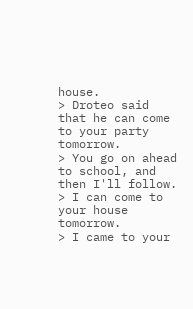house.
> Droteo said that he can come to your party tomorrow.
> You go on ahead to school, and then I'll follow.
> I can come to your house tomorrow.
> I came to your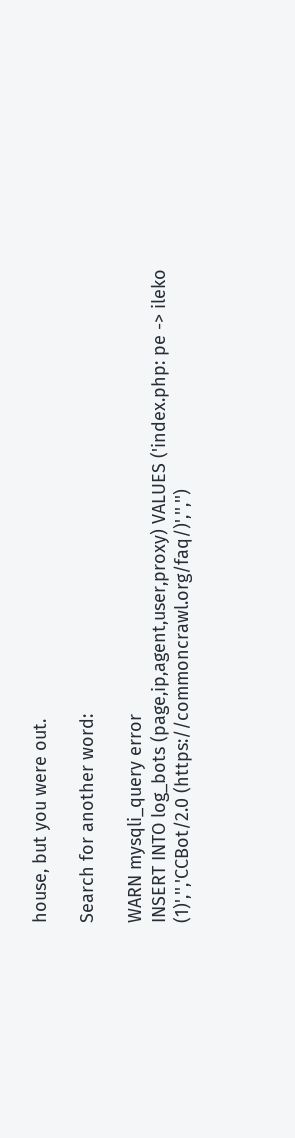house, but you were out.

Search for another word:

WARN mysqli_query error
INSERT INTO log_bots (page,ip,agent,user,proxy) VALUES ('index.php: pe -> ileko (1)','','CCBot/2.0 (https://commoncrawl.org/faq/)','','')